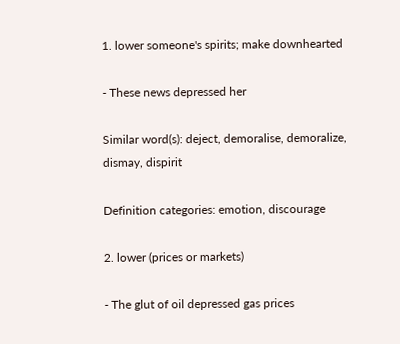1. lower someone's spirits; make downhearted

- These news depressed her

Similar word(s): deject, demoralise, demoralize, dismay, dispirit

Definition categories: emotion, discourage

2. lower (prices or markets)

- The glut of oil depressed gas prices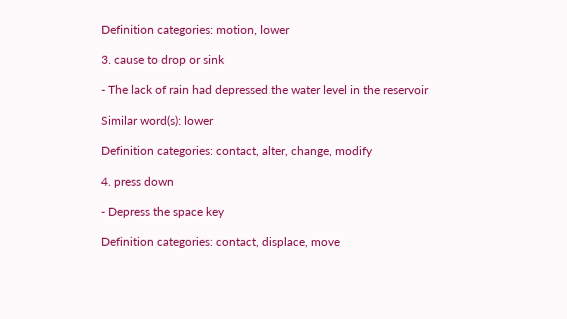Definition categories: motion, lower

3. cause to drop or sink

- The lack of rain had depressed the water level in the reservoir

Similar word(s): lower

Definition categories: contact, alter, change, modify

4. press down

- Depress the space key

Definition categories: contact, displace, move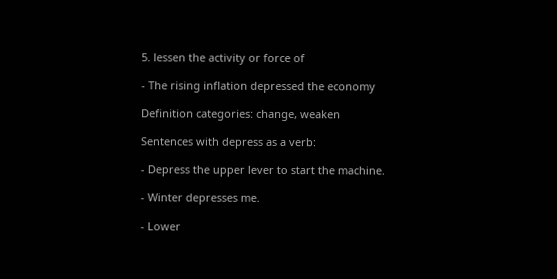5. lessen the activity or force of

- The rising inflation depressed the economy

Definition categories: change, weaken

Sentences with depress as a verb:

- Depress the upper lever to start the machine.

- Winter depresses me.

- Lower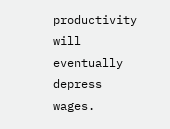productivity will eventually depress wages.